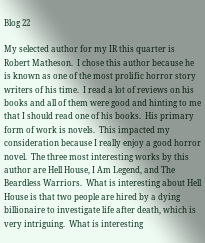Blog 22

My selected author for my IR this quarter is Robert Matheson.  I chose this author because he is known as one of the most prolific horror story writers of his time.  I read a lot of reviews on his books and all of them were good and hinting to me that I should read one of his books.  His primary form of work is novels.  This impacted my consideration because I really enjoy a good horror novel.  The three most interesting works by this author are Hell House, I Am Legend, and The Beardless Warriors.  What is interesting about Hell House is that two people are hired by a dying billionaire to investigate life after death, which is very intriguing.  What is interesting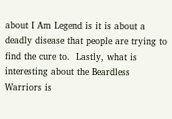about I Am Legend is it is about a deadly disease that people are trying to find the cure to.  Lastly, what is interesting about the Beardless Warriors is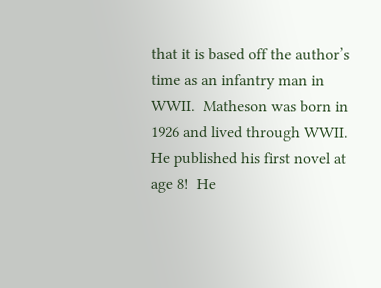that it is based off the author’s time as an infantry man in WWII.  Matheson was born in 1926 and lived through WWII.  He published his first novel at age 8!  He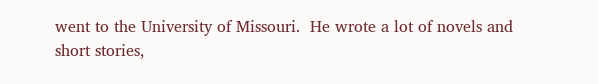went to the University of Missouri.  He wrote a lot of novels and short stories,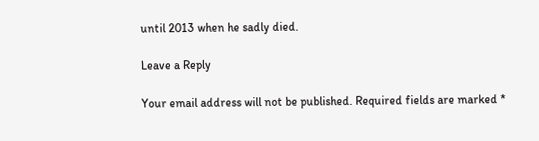until 2013 when he sadly died.

Leave a Reply

Your email address will not be published. Required fields are marked *